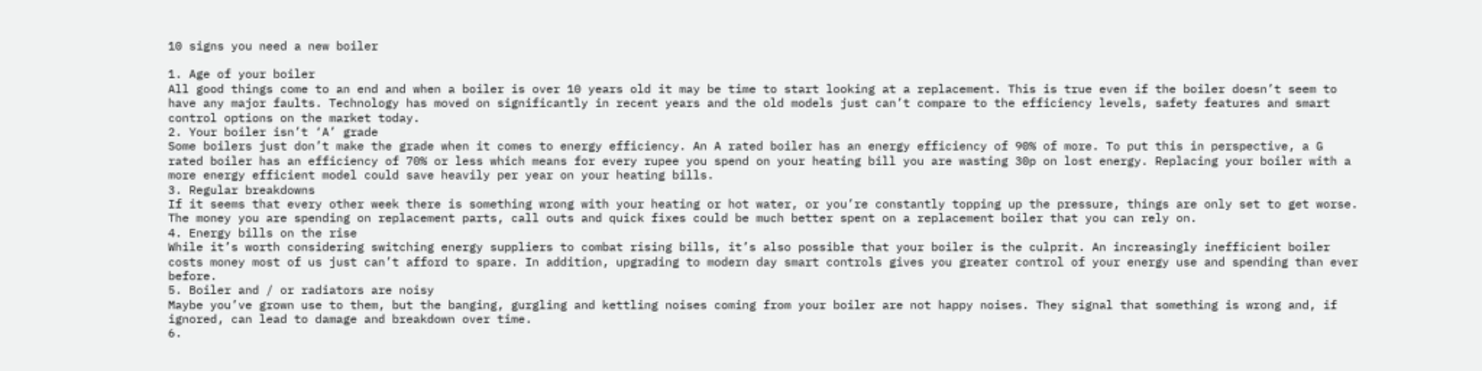10 signs you need a new boiler

1. Age of your boiler
All good things come to an end and when a boiler is over 10 years old it may be time to start looking at a replacement. This is true even if the boiler doesn’t seem to have any major faults. Technology has moved on significantly in recent years and the old models just can’t compare to the efficiency levels, safety features and smart control options on the market today.
2. Your boiler isn’t ‘A’ grade
Some boilers just don’t make the grade when it comes to energy efficiency. An A rated boiler has an energy efficiency of 90% of more. To put this in perspective, a G rated boiler has an efficiency of 70% or less which means for every rupee you spend on your heating bill you are wasting 30p on lost energy. Replacing your boiler with a more energy efficient model could save heavily per year on your heating bills.
3. Regular breakdowns
If it seems that every other week there is something wrong with your heating or hot water, or you’re constantly topping up the pressure, things are only set to get worse. The money you are spending on replacement parts, call outs and quick fixes could be much better spent on a replacement boiler that you can rely on.
4. Energy bills on the rise
While it’s worth considering switching energy suppliers to combat rising bills, it’s also possible that your boiler is the culprit. An increasingly inefficient boiler costs money most of us just can’t afford to spare. In addition, upgrading to modern day smart controls gives you greater control of your energy use and spending than ever before.
5. Boiler and / or radiators are noisy
Maybe you’ve grown use to them, but the banging, gurgling and kettling noises coming from your boiler are not happy noises. They signal that something is wrong and, if ignored, can lead to damage and breakdown over time.
6.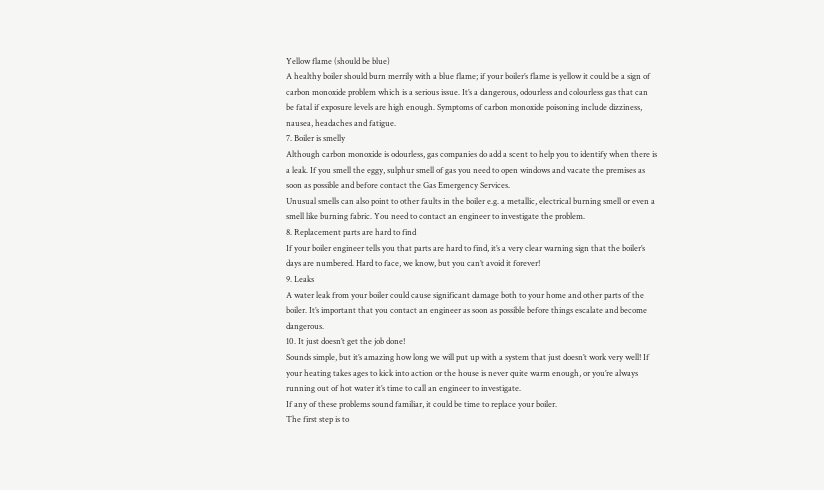Yellow flame (should be blue)
A healthy boiler should burn merrily with a blue flame; if your boiler’s flame is yellow it could be a sign of carbon monoxide problem which is a serious issue. It’s a dangerous, odourless and colourless gas that can be fatal if exposure levels are high enough. Symptoms of carbon monoxide poisoning include dizziness, nausea, headaches and fatigue.
7. Boiler is smelly
Although carbon monoxide is odourless, gas companies do add a scent to help you to identify when there is a leak. If you smell the eggy, sulphur smell of gas you need to open windows and vacate the premises as soon as possible and before contact the Gas Emergency Services.
Unusual smells can also point to other faults in the boiler e.g. a metallic, electrical burning smell or even a smell like burning fabric. You need to contact an engineer to investigate the problem.
8. Replacement parts are hard to find
If your boiler engineer tells you that parts are hard to find, it’s a very clear warning sign that the boiler’s days are numbered. Hard to face, we know, but you can’t avoid it forever!
9. Leaks
A water leak from your boiler could cause significant damage both to your home and other parts of the boiler. It’s important that you contact an engineer as soon as possible before things escalate and become dangerous.
10. It just doesn’t get the job done!
Sounds simple, but it’s amazing how long we will put up with a system that just doesn’t work very well! If your heating takes ages to kick into action or the house is never quite warm enough, or you’re always running out of hot water it’s time to call an engineer to investigate.
If any of these problems sound familiar, it could be time to replace your boiler.
The first step is to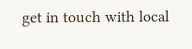get in touch with local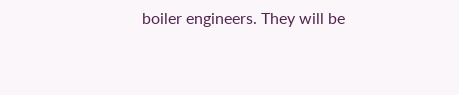boiler engineers. They will be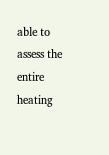able to assess the entire heating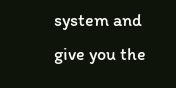system and give you the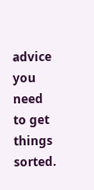advice you need to get things sorted.